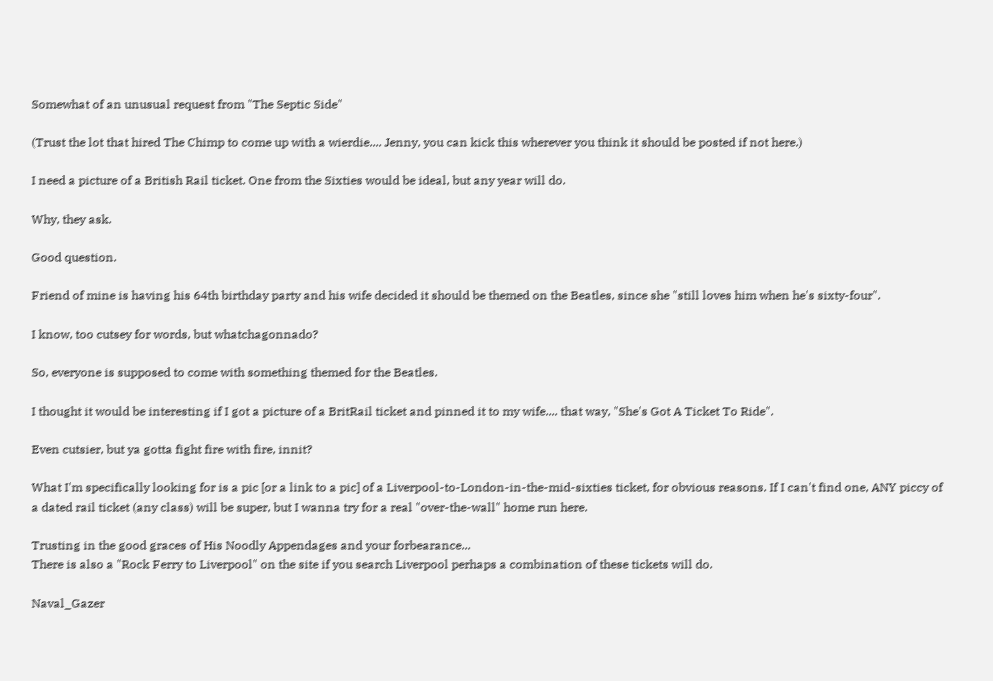Somewhat of an unusual request from "The Septic Side"

(Trust the lot that hired The Chimp to come up with a wierdie.... Jenny, you can kick this wherever you think it should be posted if not here.)

I need a picture of a British Rail ticket. One from the Sixties would be ideal, but any year will do.

Why, they ask.

Good question.

Friend of mine is having his 64th birthday party and his wife decided it should be themed on the Beatles, since she "still loves him when he's sixty-four".

I know, too cutsey for words, but whatchagonnado?

So, everyone is supposed to come with something themed for the Beatles.

I thought it would be interesting if I got a picture of a BritRail ticket and pinned it to my wife.... that way, "She's Got A Ticket To Ride".

Even cutsier, but ya gotta fight fire with fire, innit?

What I'm specifically looking for is a pic [or a link to a pic] of a Liverpool-to-London-in-the-mid-sixties ticket, for obvious reasons. If I can't find one, ANY piccy of a dated rail ticket (any class) will be super, but I wanna try for a real "over-the-wall" home run here.

Trusting in the good graces of His Noodly Appendages and your forbearance...
There is also a "Rock Ferry to Liverpool" on the site if you search Liverpool perhaps a combination of these tickets will do.

Naval_Gazer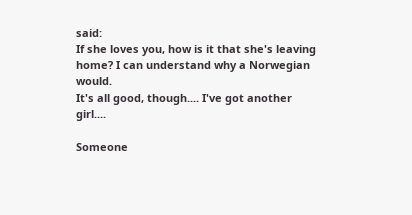said:
If she loves you, how is it that she's leaving home? I can understand why a Norwegian would.
It's all good, though.... I've got another girl....

Someone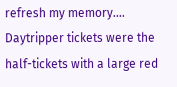refresh my memory.... Daytripper tickets were the half-tickets with a large red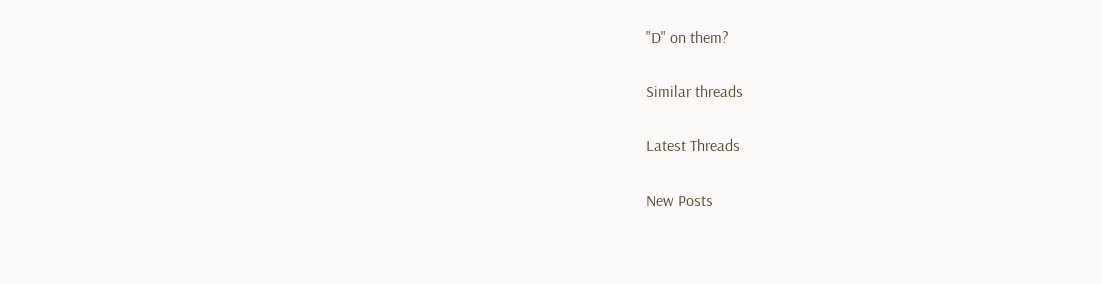"D" on them?

Similar threads

Latest Threads

New Posts